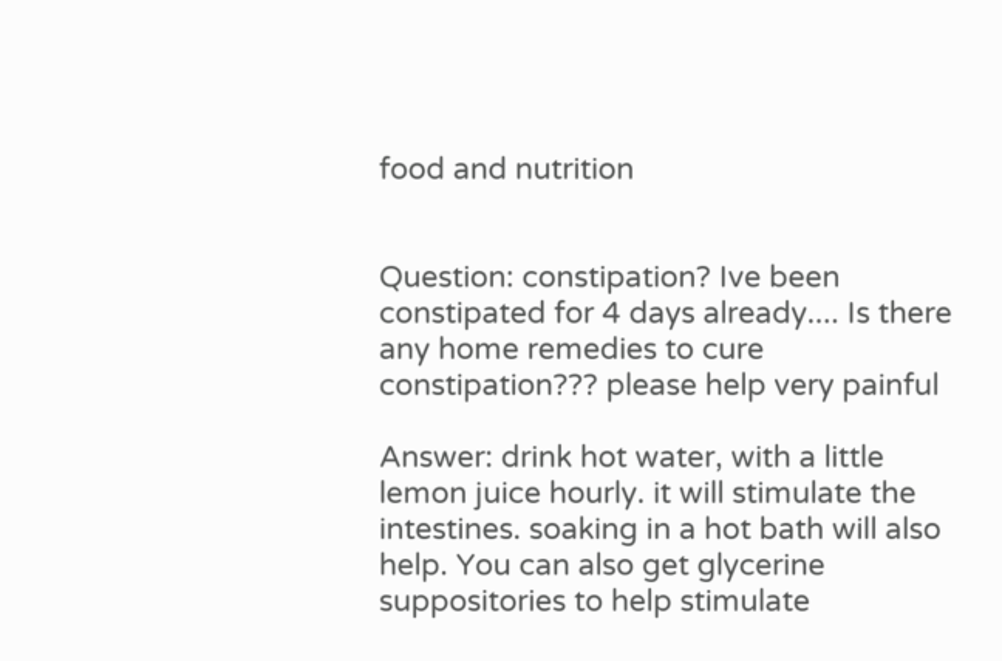food and nutrition


Question: constipation? Ive been constipated for 4 days already.... Is there any home remedies to cure constipation??? please help very painful

Answer: drink hot water, with a little lemon juice hourly. it will stimulate the intestines. soaking in a hot bath will also help. You can also get glycerine suppositories to help stimulate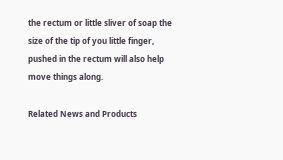the rectum or little sliver of soap the size of the tip of you little finger, pushed in the rectum will also help move things along.

Related News and Products